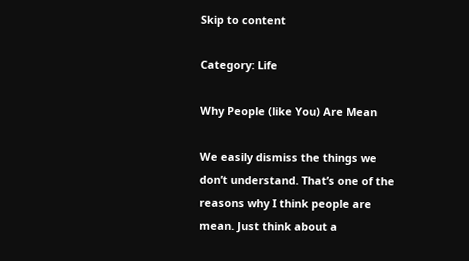Skip to content

Category: Life

Why People (like You) Are Mean

We easily dismiss the things we don’t understand. That’s one of the reasons why I think people are mean. Just think about a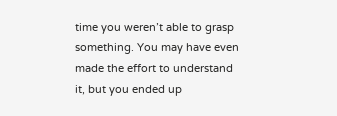time you weren’t able to grasp something. You may have even made the effort to understand it, but you ended up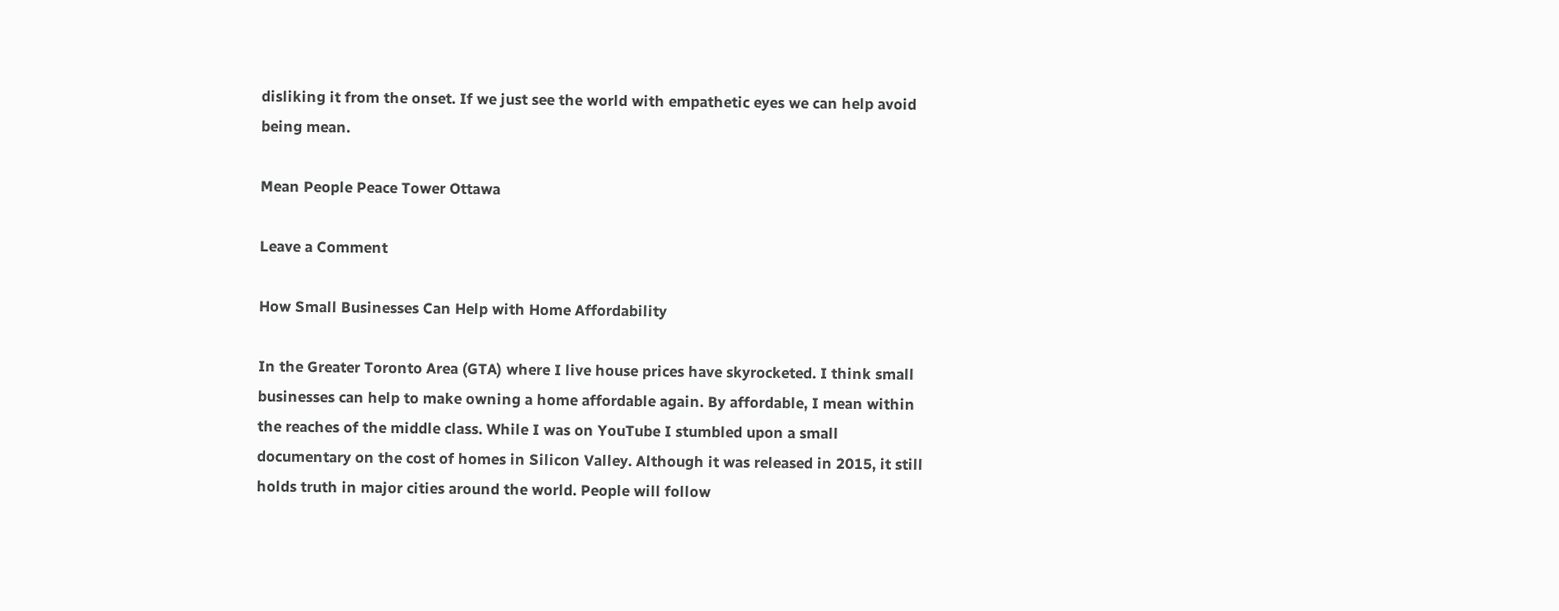disliking it from the onset. If we just see the world with empathetic eyes we can help avoid being mean.

Mean People Peace Tower Ottawa

Leave a Comment

How Small Businesses Can Help with Home Affordability

In the Greater Toronto Area (GTA) where I live house prices have skyrocketed. I think small businesses can help to make owning a home affordable again. By affordable, I mean within the reaches of the middle class. While I was on YouTube I stumbled upon a small documentary on the cost of homes in Silicon Valley. Although it was released in 2015, it still holds truth in major cities around the world. People will follow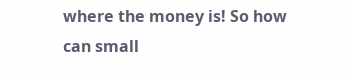where the money is! So how can small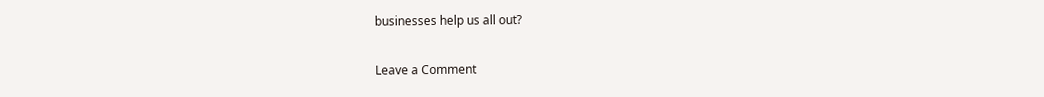businesses help us all out?

Leave a Comment